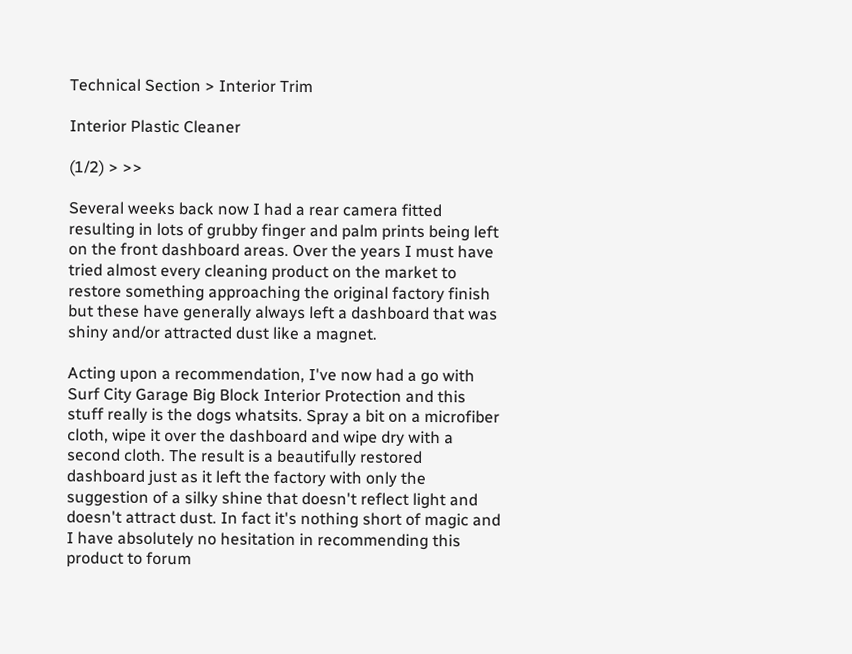Technical Section > Interior Trim

Interior Plastic Cleaner

(1/2) > >>

Several weeks back now I had a rear camera fitted resulting in lots of grubby finger and palm prints being left on the front dashboard areas. Over the years I must have tried almost every cleaning product on the market to restore something approaching the original factory finish but these have generally always left a dashboard that was shiny and/or attracted dust like a magnet.

Acting upon a recommendation, I've now had a go with Surf City Garage Big Block Interior Protection and this stuff really is the dogs whatsits. Spray a bit on a microfiber cloth, wipe it over the dashboard and wipe dry with a second cloth. The result is a beautifully restored dashboard just as it left the factory with only the suggestion of a silky shine that doesn't reflect light and doesn't attract dust. In fact it's nothing short of magic and I have absolutely no hesitation in recommending this product to forum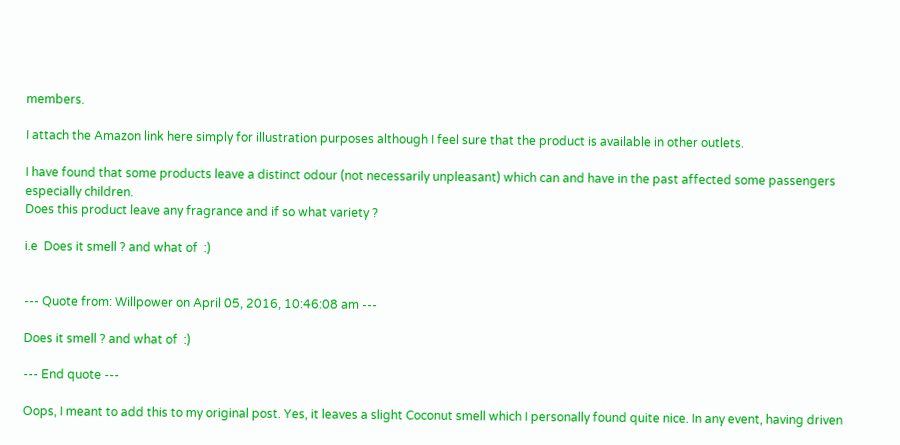members.

I attach the Amazon link here simply for illustration purposes although I feel sure that the product is available in other outlets.

I have found that some products leave a distinct odour (not necessarily unpleasant) which can and have in the past affected some passengers especially children.
Does this product leave any fragrance and if so what variety ?

i.e  Does it smell ? and what of  :)


--- Quote from: Willpower on April 05, 2016, 10:46:08 am ---

Does it smell ? and what of  :)

--- End quote ---

Oops, I meant to add this to my original post. Yes, it leaves a slight Coconut smell which I personally found quite nice. In any event, having driven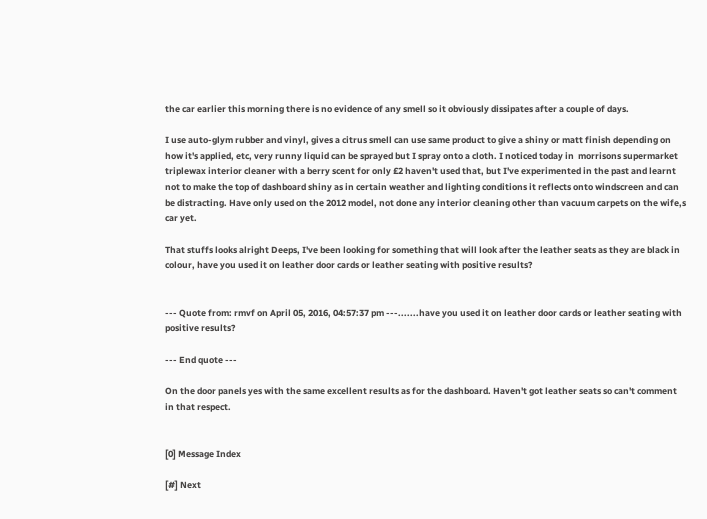the car earlier this morning there is no evidence of any smell so it obviously dissipates after a couple of days.

I use auto-glym rubber and vinyl, gives a citrus smell can use same product to give a shiny or matt finish depending on how it's applied, etc, very runny liquid can be sprayed but I spray onto a cloth. I noticed today in  morrisons supermarket triplewax interior cleaner with a berry scent for only £2 haven't used that, but I've experimented in the past and learnt not to make the top of dashboard shiny as in certain weather and lighting conditions it reflects onto windscreen and can be distracting. Have only used on the 2012 model, not done any interior cleaning other than vacuum carpets on the wife,s car yet.

That stuffs looks alright Deeps, I've been looking for something that will look after the leather seats as they are black in colour, have you used it on leather door cards or leather seating with positive results?


--- Quote from: rmvf on April 05, 2016, 04:57:37 pm ---.......have you used it on leather door cards or leather seating with positive results?

--- End quote ---

On the door panels yes with the same excellent results as for the dashboard. Haven't got leather seats so can't comment in that respect.


[0] Message Index

[#] Next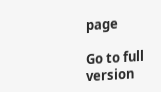page

Go to full version